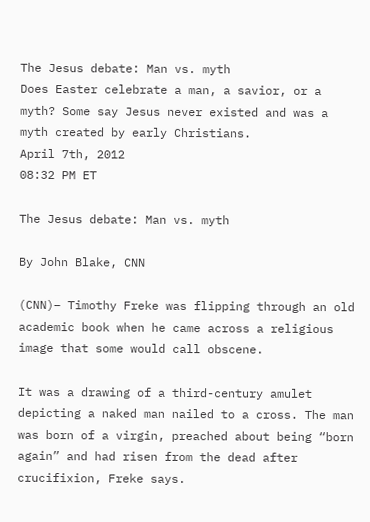The Jesus debate: Man vs. myth
Does Easter celebrate a man, a savior, or a myth? Some say Jesus never existed and was a myth created by early Christians.
April 7th, 2012
08:32 PM ET

The Jesus debate: Man vs. myth

By John Blake, CNN

(CNN)– Timothy Freke was flipping through an old academic book when he came across a religious image that some would call obscene.

It was a drawing of a third-century amulet depicting a naked man nailed to a cross. The man was born of a virgin, preached about being “born again” and had risen from the dead after crucifixion, Freke says.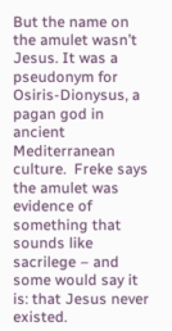But the name on the amulet wasn’t Jesus. It was a pseudonym for Osiris-Dionysus, a pagan god in ancient Mediterranean culture.  Freke says the amulet was evidence of something that sounds like sacrilege – and some would say it is: that Jesus never existed.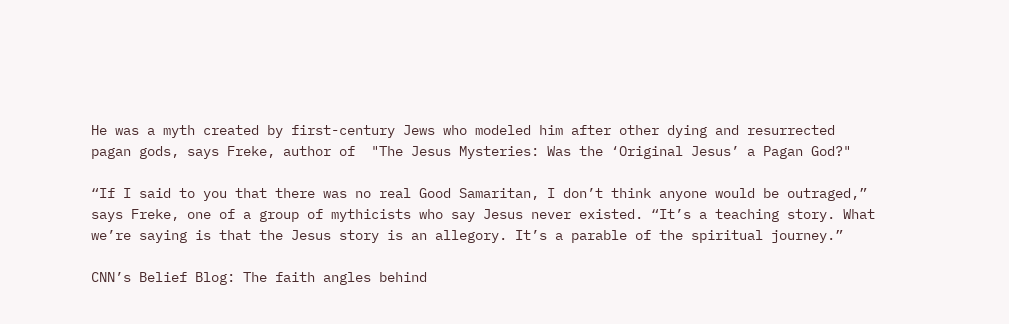He was a myth created by first-century Jews who modeled him after other dying and resurrected pagan gods, says Freke, author of  "The Jesus Mysteries: Was the ‘Original Jesus’ a Pagan God?"

“If I said to you that there was no real Good Samaritan, I don’t think anyone would be outraged,” says Freke, one of a group of mythicists who say Jesus never existed. “It’s a teaching story. What we’re saying is that the Jesus story is an allegory. It’s a parable of the spiritual journey.”

CNN’s Belief Blog: The faith angles behind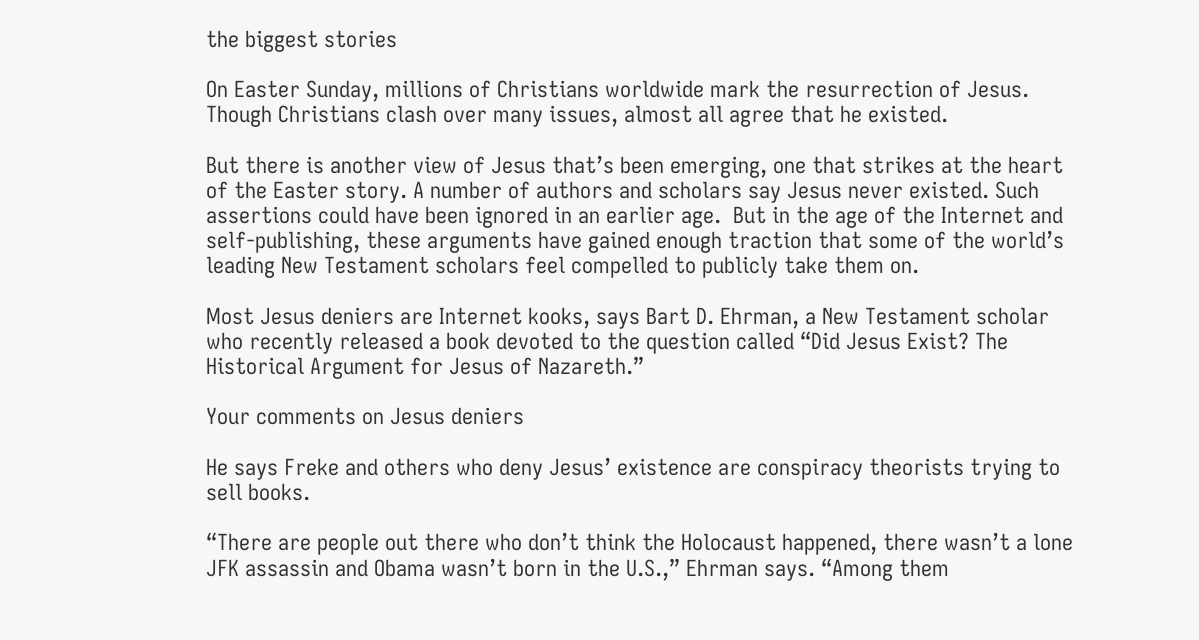the biggest stories

On Easter Sunday, millions of Christians worldwide mark the resurrection of Jesus. Though Christians clash over many issues, almost all agree that he existed.

But there is another view of Jesus that’s been emerging, one that strikes at the heart of the Easter story. A number of authors and scholars say Jesus never existed. Such assertions could have been ignored in an earlier age.  But in the age of the Internet and self-publishing, these arguments have gained enough traction that some of the world’s leading New Testament scholars feel compelled to publicly take them on.

Most Jesus deniers are Internet kooks, says Bart D. Ehrman, a New Testament scholar who recently released a book devoted to the question called “Did Jesus Exist? The Historical Argument for Jesus of Nazareth.”

Your comments on Jesus deniers

He says Freke and others who deny Jesus’ existence are conspiracy theorists trying to sell books.

“There are people out there who don’t think the Holocaust happened, there wasn’t a lone JFK assassin and Obama wasn’t born in the U.S.,” Ehrman says. “Among them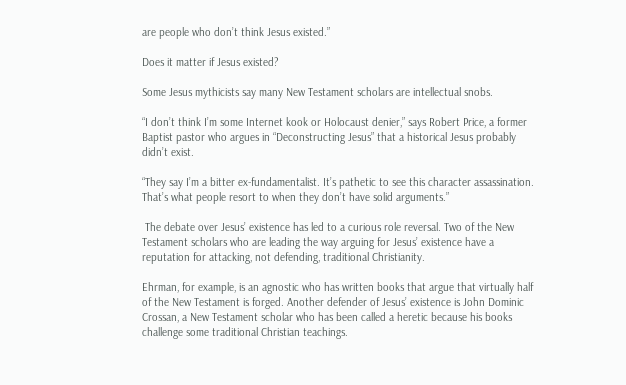are people who don’t think Jesus existed.”

Does it matter if Jesus existed?

Some Jesus mythicists say many New Testament scholars are intellectual snobs.

“I don’t think I’m some Internet kook or Holocaust denier,” says Robert Price, a former Baptist pastor who argues in “Deconstructing Jesus” that a historical Jesus probably didn’t exist.

“They say I’m a bitter ex-fundamentalist. It’s pathetic to see this character assassination. That’s what people resort to when they don’t have solid arguments.”

 The debate over Jesus’ existence has led to a curious role reversal. Two of the New Testament scholars who are leading the way arguing for Jesus’ existence have a reputation for attacking, not defending, traditional Christianity.

Ehrman, for example, is an agnostic who has written books that argue that virtually half  of the New Testament is forged. Another defender of Jesus’ existence is John Dominic Crossan, a New Testament scholar who has been called a heretic because his books challenge some traditional Christian teachings.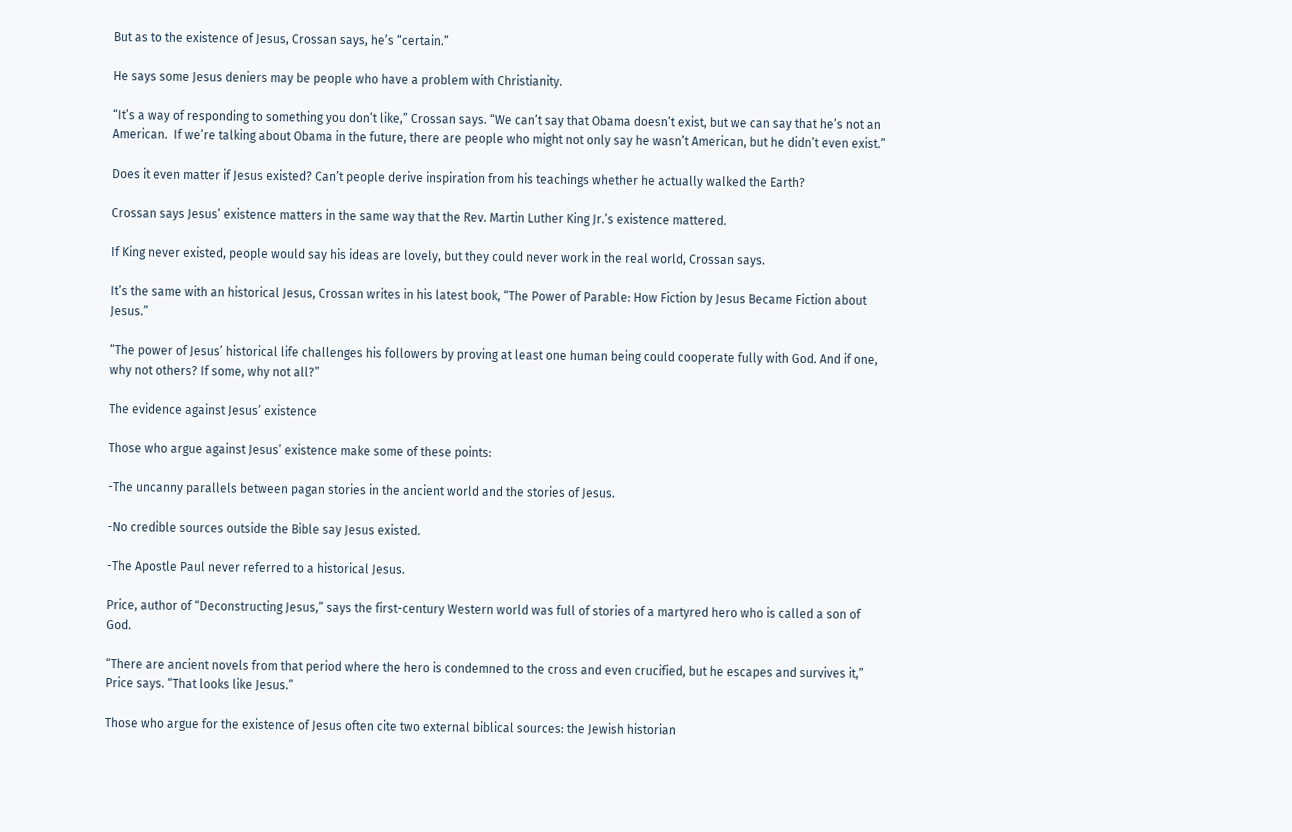But as to the existence of Jesus, Crossan says, he’s “certain.”

He says some Jesus deniers may be people who have a problem with Christianity.

“It’s a way of responding to something you don’t like,” Crossan says. “We can’t say that Obama doesn’t exist, but we can say that he’s not an American.  If we’re talking about Obama in the future, there are people who might not only say he wasn’t American, but he didn’t even exist.”

Does it even matter if Jesus existed? Can’t people derive inspiration from his teachings whether he actually walked the Earth?

Crossan says Jesus’ existence matters in the same way that the Rev. Martin Luther King Jr.’s existence mattered.

If King never existed, people would say his ideas are lovely, but they could never work in the real world, Crossan says.

It’s the same with an historical Jesus, Crossan writes in his latest book, “The Power of Parable: How Fiction by Jesus Became Fiction about Jesus.”

“The power of Jesus’ historical life challenges his followers by proving at least one human being could cooperate fully with God. And if one, why not others? If some, why not all?”

The evidence against Jesus’ existence

Those who argue against Jesus’ existence make some of these points:

-The uncanny parallels between pagan stories in the ancient world and the stories of Jesus.

-No credible sources outside the Bible say Jesus existed.

-The Apostle Paul never referred to a historical Jesus.

Price, author of “Deconstructing Jesus,” says the first-century Western world was full of stories of a martyred hero who is called a son of God.

“There are ancient novels from that period where the hero is condemned to the cross and even crucified, but he escapes and survives it,” Price says. “That looks like Jesus.”

Those who argue for the existence of Jesus often cite two external biblical sources: the Jewish historian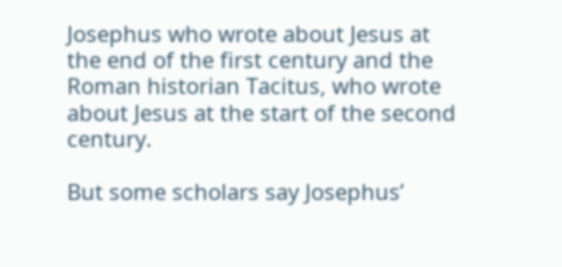Josephus who wrote about Jesus at the end of the first century and the Roman historian Tacitus, who wrote about Jesus at the start of the second century.

But some scholars say Josephus’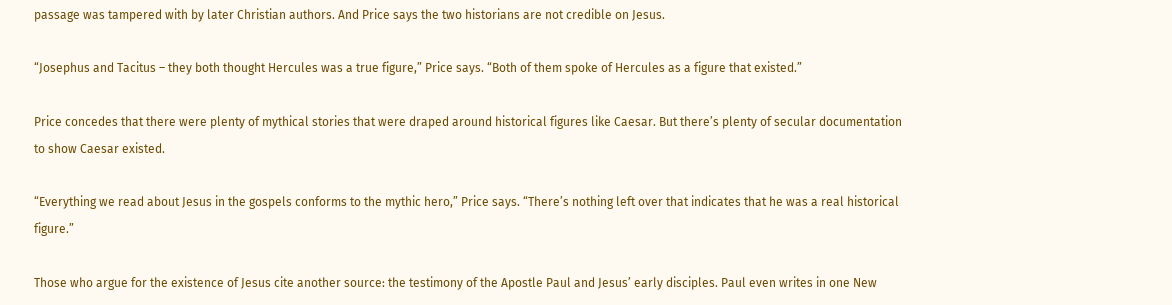passage was tampered with by later Christian authors. And Price says the two historians are not credible on Jesus.

“Josephus and Tacitus – they both thought Hercules was a true figure,” Price says. “Both of them spoke of Hercules as a figure that existed.”

Price concedes that there were plenty of mythical stories that were draped around historical figures like Caesar. But there’s plenty of secular documentation to show Caesar existed.

“Everything we read about Jesus in the gospels conforms to the mythic hero,” Price says. “There’s nothing left over that indicates that he was a real historical figure.”

Those who argue for the existence of Jesus cite another source: the testimony of the Apostle Paul and Jesus’ early disciples. Paul even writes in one New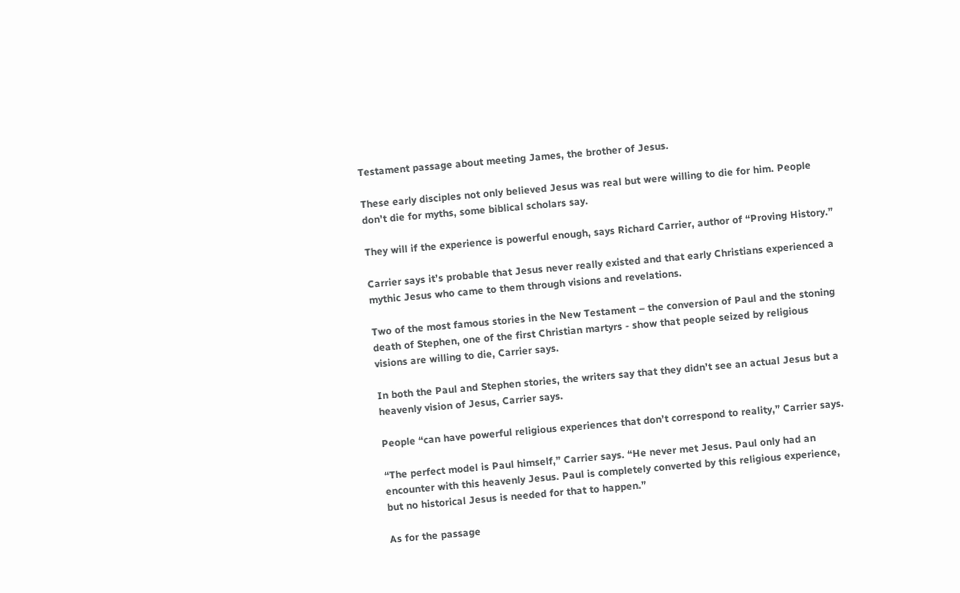Testament passage about meeting James, the brother of Jesus.

These early disciples not only believed Jesus was real but were willing to die for him. People don’t die for myths, some biblical scholars say.

They will if the experience is powerful enough, says Richard Carrier, author of “Proving History.”

Carrier says it’s probable that Jesus never really existed and that early Christians experienced a mythic Jesus who came to them through visions and revelations.

Two of the most famous stories in the New Testament – the conversion of Paul and the stoning death of Stephen, one of the first Christian martyrs - show that people seized by religious visions are willing to die, Carrier says.

In both the Paul and Stephen stories, the writers say that they didn’t see an actual Jesus but a heavenly vision of Jesus, Carrier says.

People “can have powerful religious experiences that don’t correspond to reality,” Carrier says.

“The perfect model is Paul himself,” Carrier says. “He never met Jesus. Paul only had an encounter with this heavenly Jesus. Paul is completely converted by this religious experience, but no historical Jesus is needed for that to happen.”

As for the passage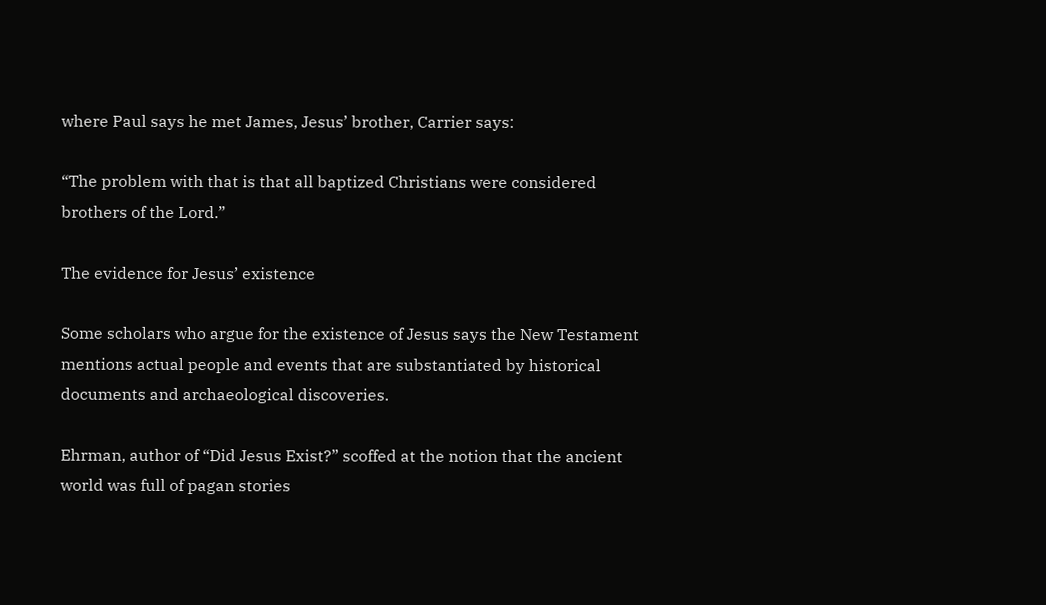where Paul says he met James, Jesus’ brother, Carrier says:

“The problem with that is that all baptized Christians were considered brothers of the Lord.”

The evidence for Jesus’ existence

Some scholars who argue for the existence of Jesus says the New Testament mentions actual people and events that are substantiated by historical documents and archaeological discoveries.

Ehrman, author of “Did Jesus Exist?” scoffed at the notion that the ancient world was full of pagan stories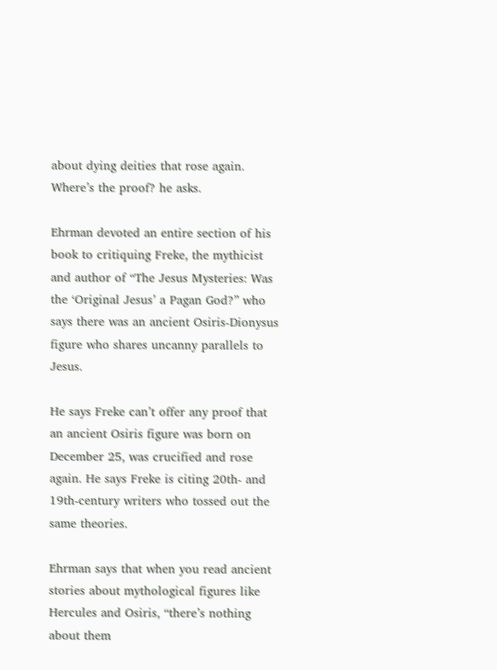about dying deities that rose again.  Where’s the proof? he asks.

Ehrman devoted an entire section of his book to critiquing Freke, the mythicist and author of “The Jesus Mysteries: Was the ‘Original Jesus’ a Pagan God?” who says there was an ancient Osiris-Dionysus figure who shares uncanny parallels to Jesus.

He says Freke can’t offer any proof that an ancient Osiris figure was born on December 25, was crucified and rose again. He says Freke is citing 20th- and 19th-century writers who tossed out the same theories.

Ehrman says that when you read ancient stories about mythological figures like Hercules and Osiris, “there’s nothing about them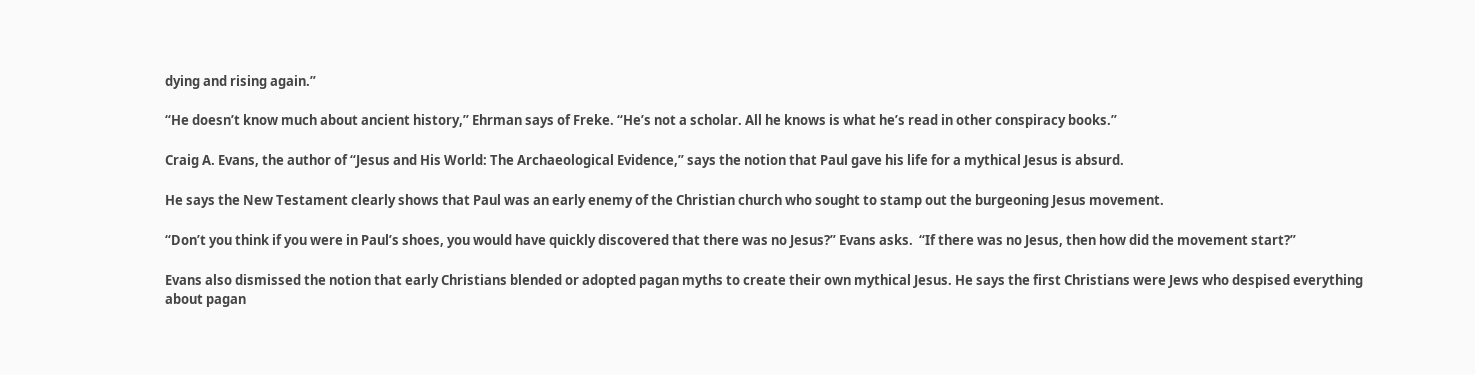dying and rising again.”

“He doesn’t know much about ancient history,” Ehrman says of Freke. “He’s not a scholar. All he knows is what he’s read in other conspiracy books.”

Craig A. Evans, the author of “Jesus and His World: The Archaeological Evidence,” says the notion that Paul gave his life for a mythical Jesus is absurd.

He says the New Testament clearly shows that Paul was an early enemy of the Christian church who sought to stamp out the burgeoning Jesus movement.

“Don’t you think if you were in Paul’s shoes, you would have quickly discovered that there was no Jesus?” Evans asks.  “If there was no Jesus, then how did the movement start?”

Evans also dismissed the notion that early Christians blended or adopted pagan myths to create their own mythical Jesus. He says the first Christians were Jews who despised everything about pagan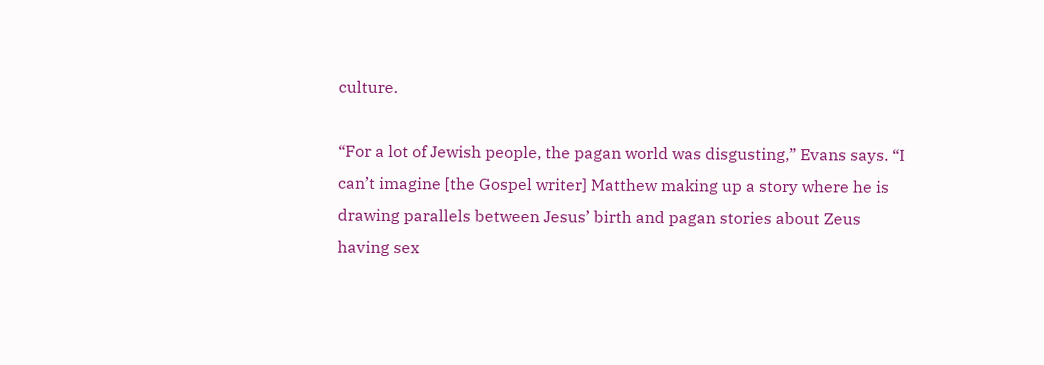culture.

“For a lot of Jewish people, the pagan world was disgusting,” Evans says. “I can’t imagine [the Gospel writer] Matthew making up a story where he is drawing parallels between Jesus’ birth and pagan stories about Zeus having sex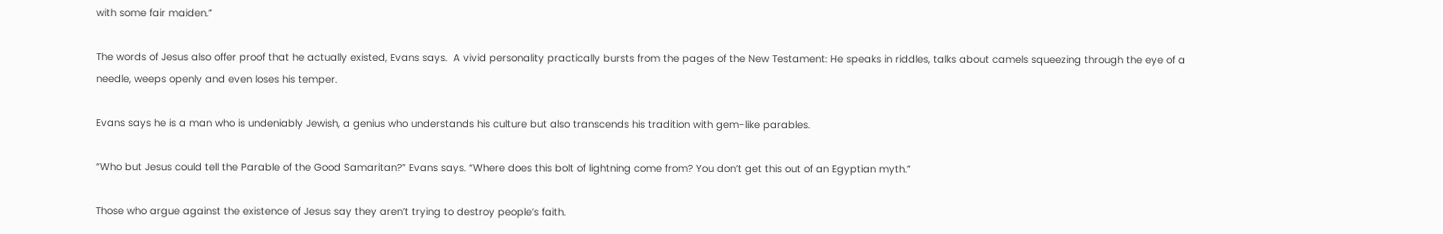with some fair maiden.”

The words of Jesus also offer proof that he actually existed, Evans says.  A vivid personality practically bursts from the pages of the New Testament: He speaks in riddles, talks about camels squeezing through the eye of a needle, weeps openly and even loses his temper.

Evans says he is a man who is undeniably Jewish, a genius who understands his culture but also transcends his tradition with gem-like parables.

“Who but Jesus could tell the Parable of the Good Samaritan?” Evans says. “Where does this bolt of lightning come from? You don’t get this out of an Egyptian myth.”

Those who argue against the existence of Jesus say they aren’t trying to destroy people’s faith.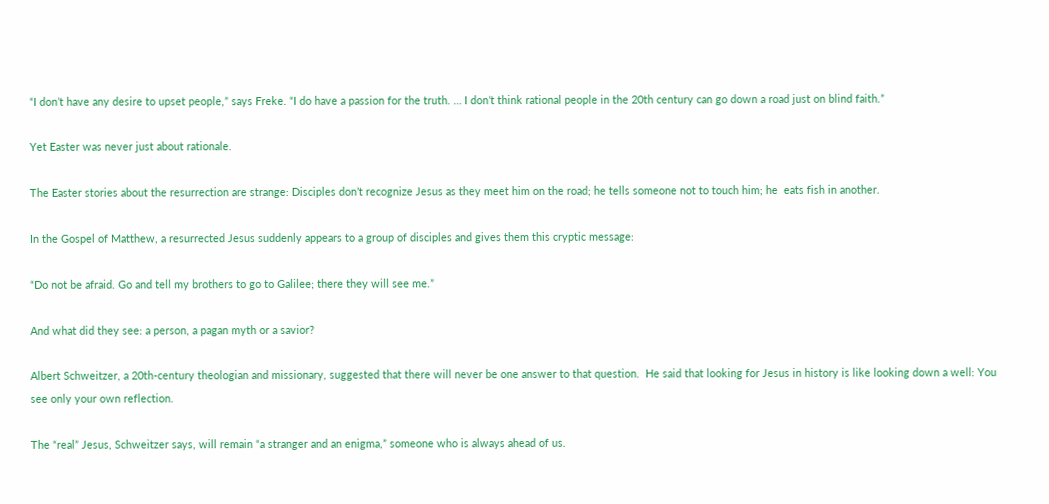“I don’t have any desire to upset people,” says Freke. “I do have a passion for the truth. … I don’t think rational people in the 20th century can go down a road just on blind faith.”

Yet Easter was never just about rationale.

The Easter stories about the resurrection are strange: Disciples don’t recognize Jesus as they meet him on the road; he tells someone not to touch him; he  eats fish in another.

In the Gospel of Matthew, a resurrected Jesus suddenly appears to a group of disciples and gives them this cryptic message:

“Do not be afraid. Go and tell my brothers to go to Galilee; there they will see me.”

And what did they see: a person, a pagan myth or a savior?

Albert Schweitzer, a 20th-century theologian and missionary, suggested that there will never be one answer to that question.  He said that looking for Jesus in history is like looking down a well: You see only your own reflection.

The “real” Jesus, Schweitzer says, will remain “a stranger and an enigma,” someone who is always ahead of us.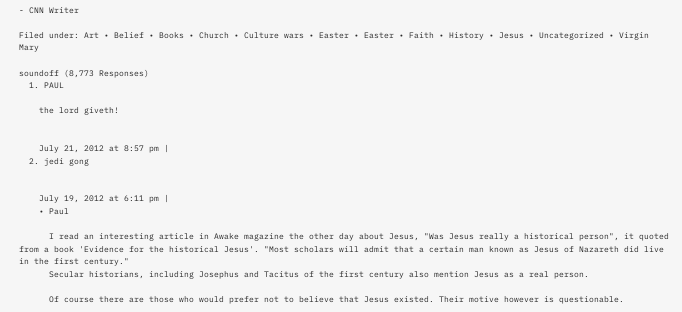- CNN Writer

Filed under: Art • Belief • Books • Church • Culture wars • Easter • Easter • Faith • History • Jesus • Uncategorized • Virgin Mary

soundoff (8,773 Responses)
  1. PAUL

    the lord giveth!


    July 21, 2012 at 8:57 pm |
  2. jedi gong


    July 19, 2012 at 6:11 pm |
    • Paul

      I read an interesting article in Awake magazine the other day about Jesus, "Was Jesus really a historical person", it quoted from a book 'Evidence for the historical Jesus'. "Most scholars will admit that a certain man known as Jesus of Nazareth did live in the first century."
      Secular historians, including Josephus and Tacitus of the first century also mention Jesus as a real person.

      Of course there are those who would prefer not to believe that Jesus existed. Their motive however is questionable.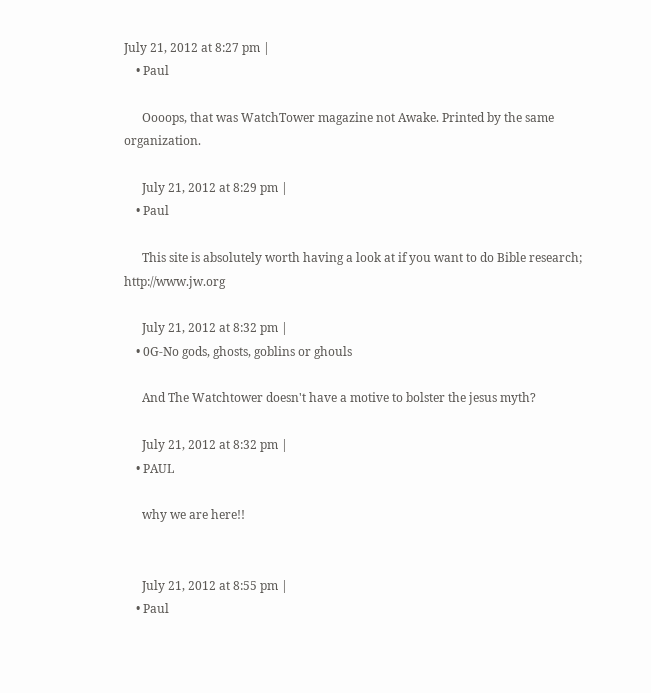July 21, 2012 at 8:27 pm |
    • Paul

      Oooops, that was WatchTower magazine not Awake. Printed by the same organization.

      July 21, 2012 at 8:29 pm |
    • Paul

      This site is absolutely worth having a look at if you want to do Bible research; http://www.jw.org

      July 21, 2012 at 8:32 pm |
    • 0G-No gods, ghosts, goblins or ghouls

      And The Watchtower doesn't have a motive to bolster the jesus myth?

      July 21, 2012 at 8:32 pm |
    • PAUL

      why we are here!!


      July 21, 2012 at 8:55 pm |
    • Paul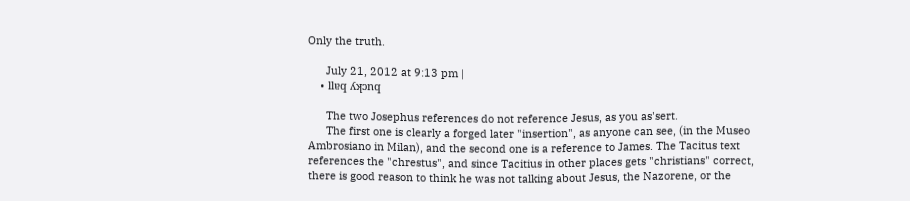Only the truth.

      July 21, 2012 at 9:13 pm |
    • llɐq ʎʞɔnq

      The two Josephus references do not reference Jesus, as you as'sert.
      The first one is clearly a forged later "insertion", as anyone can see, (in the Museo Ambrosiano in Milan), and the second one is a reference to James. The Tacitus text references the "chrestus", and since Tacitius in other places gets "christians" correct, there is good reason to think he was not talking about Jesus, the Nazorene, or the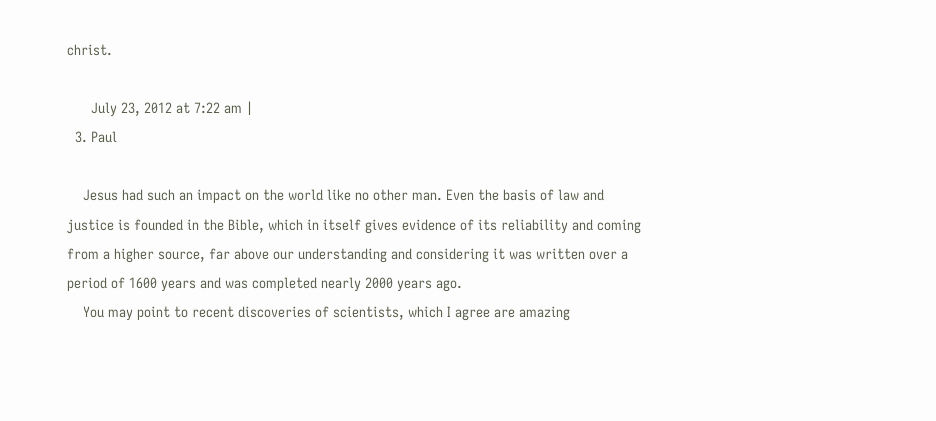christ.

      July 23, 2012 at 7:22 am |
  3. Paul

    Jesus had such an impact on the world like no other man. Even the basis of law and justice is founded in the Bible, which in itself gives evidence of its reliability and coming from a higher source, far above our understanding and considering it was written over a period of 1600 years and was completed nearly 2000 years ago.
    You may point to recent discoveries of scientists, which I agree are amazing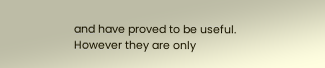and have proved to be useful. However they are only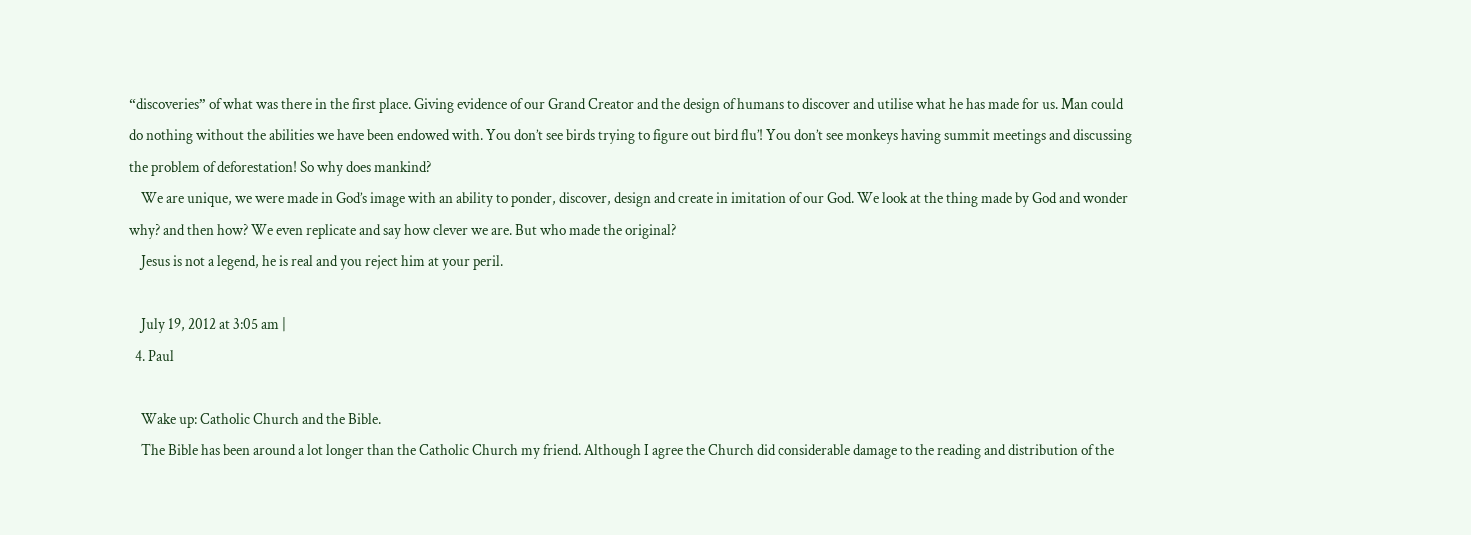“discoveries” of what was there in the first place. Giving evidence of our Grand Creator and the design of humans to discover and utilise what he has made for us. Man could do nothing without the abilities we have been endowed with. You don’t see birds trying to figure out bird flu’! You don’t see monkeys having summit meetings and discussing the problem of deforestation! So why does mankind?
    We are unique, we were made in God’s image with an ability to ponder, discover, design and create in imitation of our God. We look at the thing made by God and wonder why? and then how? We even replicate and say how clever we are. But who made the original?
    Jesus is not a legend, he is real and you reject him at your peril.

    July 19, 2012 at 3:05 am |
  4. Paul

    Wake up: Catholic Church and the Bible.
    The Bible has been around a lot longer than the Catholic Church my friend. Although I agree the Church did considerable damage to the reading and distribution of the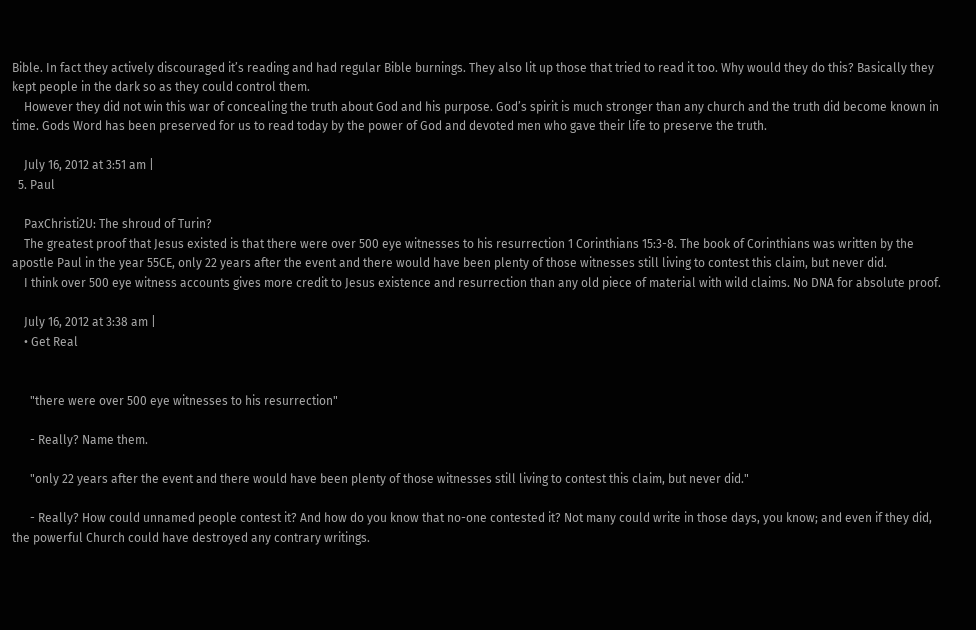Bible. In fact they actively discouraged it’s reading and had regular Bible burnings. They also lit up those that tried to read it too. Why would they do this? Basically they kept people in the dark so as they could control them.
    However they did not win this war of concealing the truth about God and his purpose. God’s spirit is much stronger than any church and the truth did become known in time. Gods Word has been preserved for us to read today by the power of God and devoted men who gave their life to preserve the truth.

    July 16, 2012 at 3:51 am |
  5. Paul

    PaxChristi2U: The shroud of Turin?
    The greatest proof that Jesus existed is that there were over 500 eye witnesses to his resurrection 1 Corinthians 15:3-8. The book of Corinthians was written by the apostle Paul in the year 55CE, only 22 years after the event and there would have been plenty of those witnesses still living to contest this claim, but never did.
    I think over 500 eye witness accounts gives more credit to Jesus existence and resurrection than any old piece of material with wild claims. No DNA for absolute proof.

    July 16, 2012 at 3:38 am |
    • Get Real


      "there were over 500 eye witnesses to his resurrection"

      - Really? Name them.

      "only 22 years after the event and there would have been plenty of those witnesses still living to contest this claim, but never did."

      - Really? How could unnamed people contest it? And how do you know that no-one contested it? Not many could write in those days, you know; and even if they did, the powerful Church could have destroyed any contrary writings.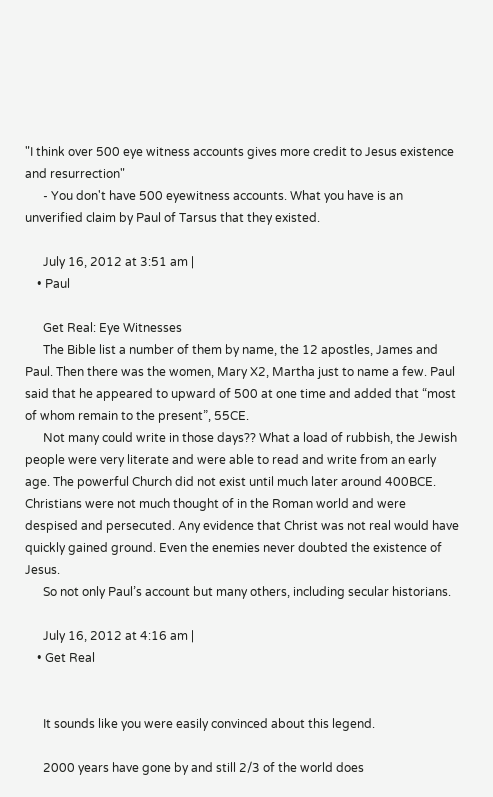"I think over 500 eye witness accounts gives more credit to Jesus existence and resurrection"
      - You don't have 500 eyewitness accounts. What you have is an unverified claim by Paul of Tarsus that they existed.

      July 16, 2012 at 3:51 am |
    • Paul

      Get Real: Eye Witnesses
      The Bible list a number of them by name, the 12 apostles, James and Paul. Then there was the women, Mary X2, Martha just to name a few. Paul said that he appeared to upward of 500 at one time and added that “most of whom remain to the present”, 55CE.
      Not many could write in those days?? What a load of rubbish, the Jewish people were very literate and were able to read and write from an early age. The powerful Church did not exist until much later around 400BCE. Christians were not much thought of in the Roman world and were despised and persecuted. Any evidence that Christ was not real would have quickly gained ground. Even the enemies never doubted the existence of Jesus.
      So not only Paul’s account but many others, including secular historians.

      July 16, 2012 at 4:16 am |
    • Get Real


      It sounds like you were easily convinced about this legend.

      2000 years have gone by and still 2/3 of the world does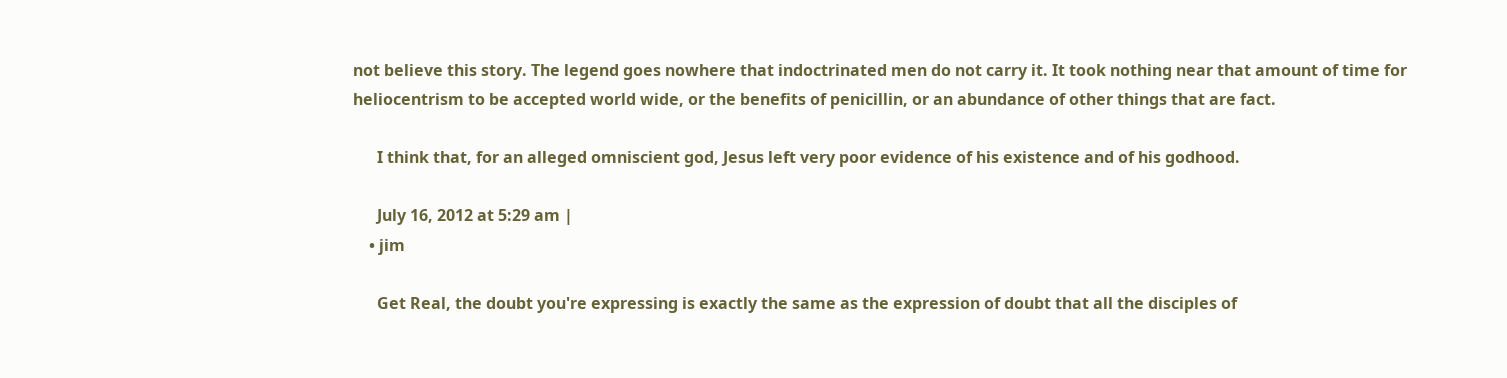not believe this story. The legend goes nowhere that indoctrinated men do not carry it. It took nothing near that amount of time for heliocentrism to be accepted world wide, or the benefits of penicillin, or an abundance of other things that are fact.

      I think that, for an alleged omniscient god, Jesus left very poor evidence of his existence and of his godhood.

      July 16, 2012 at 5:29 am |
    • jim

      Get Real, the doubt you're expressing is exactly the same as the expression of doubt that all the disciples of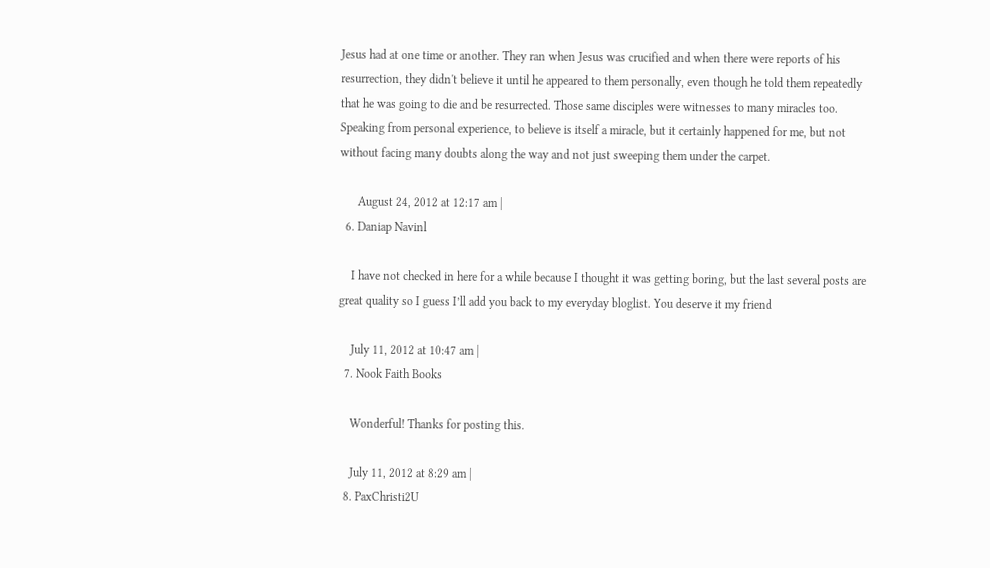Jesus had at one time or another. They ran when Jesus was crucified and when there were reports of his resurrection, they didn't believe it until he appeared to them personally, even though he told them repeatedly that he was going to die and be resurrected. Those same disciples were witnesses to many miracles too. Speaking from personal experience, to believe is itself a miracle, but it certainly happened for me, but not without facing many doubts along the way and not just sweeping them under the carpet.

      August 24, 2012 at 12:17 am |
  6. Daniap Navinl

    I have not checked in here for a while because I thought it was getting boring, but the last several posts are great quality so I guess I’ll add you back to my everyday bloglist. You deserve it my friend

    July 11, 2012 at 10:47 am |
  7. Nook Faith Books

    Wonderful! Thanks for posting this.

    July 11, 2012 at 8:29 am |
  8. PaxChristi2U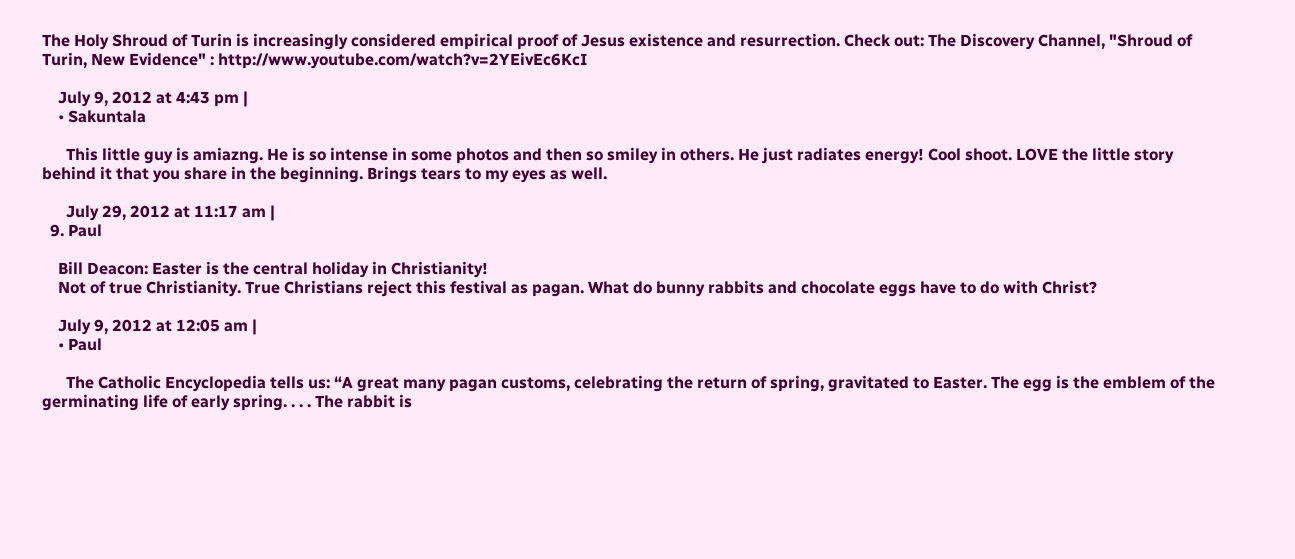The Holy Shroud of Turin is increasingly considered empirical proof of Jesus existence and resurrection. Check out: The Discovery Channel, "Shroud of Turin, New Evidence" : http://www.youtube.com/watch?v=2YEivEc6KcI

    July 9, 2012 at 4:43 pm |
    • Sakuntala

      This little guy is amiazng. He is so intense in some photos and then so smiley in others. He just radiates energy! Cool shoot. LOVE the little story behind it that you share in the beginning. Brings tears to my eyes as well.

      July 29, 2012 at 11:17 am |
  9. Paul

    Bill Deacon: Easter is the central holiday in Christianity!
    Not of true Christianity. True Christians reject this festival as pagan. What do bunny rabbits and chocolate eggs have to do with Christ?

    July 9, 2012 at 12:05 am |
    • Paul

      The Catholic Encyclopedia tells us: “A great many pagan customs, celebrating the return of spring, gravitated to Easter. The egg is the emblem of the germinating life of early spring. . . . The rabbit is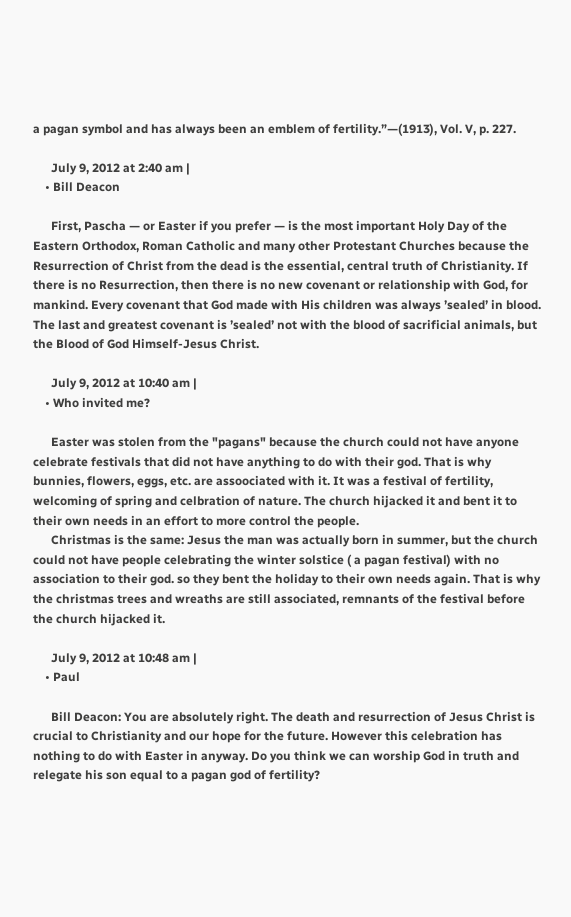a pagan symbol and has always been an emblem of fertility.”—(1913), Vol. V, p. 227.

      July 9, 2012 at 2:40 am |
    • Bill Deacon

      First, Pascha — or Easter if you prefer — is the most important Holy Day of the Eastern Orthodox, Roman Catholic and many other Protestant Churches because the Resurrection of Christ from the dead is the essential, central truth of Christianity. If there is no Resurrection, then there is no new covenant or relationship with God, for mankind. Every covenant that God made with His children was always ’sealed’ in blood. The last and greatest covenant is ’sealed’ not with the blood of sacrificial animals, but the Blood of God Himself-Jesus Christ.

      July 9, 2012 at 10:40 am |
    • Who invited me?

      Easter was stolen from the "pagans" because the church could not have anyone celebrate festivals that did not have anything to do with their god. That is why bunnies, flowers, eggs, etc. are assoociated with it. It was a festival of fertility, welcoming of spring and celbration of nature. The church hijacked it and bent it to their own needs in an effort to more control the people.
      Christmas is the same: Jesus the man was actually born in summer, but the church could not have people celebrating the winter solstice ( a pagan festival) with no association to their god. so they bent the holiday to their own needs again. That is why the christmas trees and wreaths are still associated, remnants of the festival before the church hijacked it.

      July 9, 2012 at 10:48 am |
    • Paul

      Bill Deacon: You are absolutely right. The death and resurrection of Jesus Christ is crucial to Christianity and our hope for the future. However this celebration has nothing to do with Easter in anyway. Do you think we can worship God in truth and relegate his son equal to a pagan god of fertility?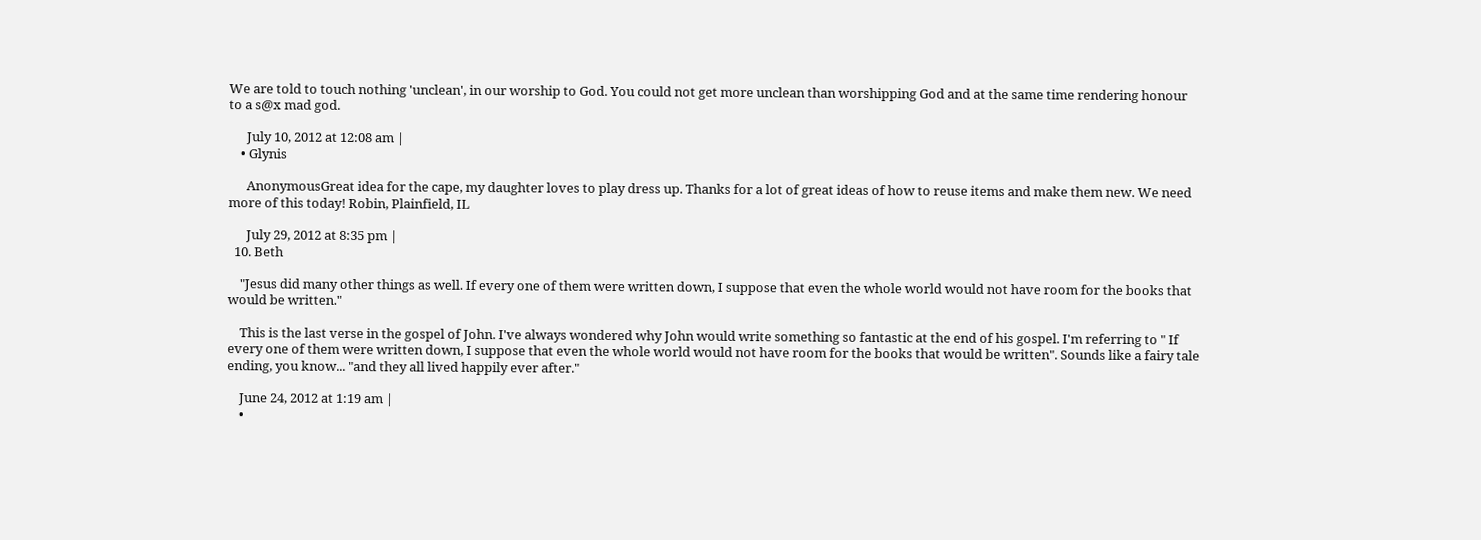We are told to touch nothing 'unclean', in our worship to God. You could not get more unclean than worshipping God and at the same time rendering honour to a s@x mad god.

      July 10, 2012 at 12:08 am |
    • Glynis

      AnonymousGreat idea for the cape, my daughter loves to play dress up. Thanks for a lot of great ideas of how to reuse items and make them new. We need more of this today! Robin, Plainfield, IL

      July 29, 2012 at 8:35 pm |
  10. Beth

    "Jesus did many other things as well. If every one of them were written down, I suppose that even the whole world would not have room for the books that would be written."

    This is the last verse in the gospel of John. I've always wondered why John would write something so fantastic at the end of his gospel. I'm referring to " If every one of them were written down, I suppose that even the whole world would not have room for the books that would be written". Sounds like a fairy tale ending, you know... "and they all lived happily ever after."

    June 24, 2012 at 1:19 am |
    •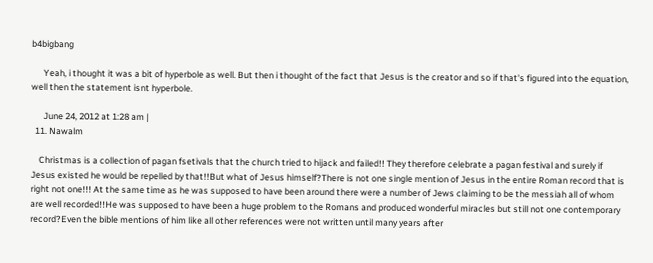b4bigbang

      Yeah, i thought it was a bit of hyperbole as well. But then i thought of the fact that Jesus is the creator and so if that's figured into the equation, well then the statement isnt hyperbole.

      June 24, 2012 at 1:28 am |
  11. Nawalm

    Christmas is a collection of pagan fsetivals that the church tried to hijack and failed!! They therefore celebrate a pagan festival and surely if Jesus existed he would be repelled by that!!But what of Jesus himself?There is not one single mention of Jesus in the entire Roman record that is right not one!!! At the same time as he was supposed to have been around there were a number of Jews claiming to be the messiah all of whom are well recorded!!He was supposed to have been a huge problem to the Romans and produced wonderful miracles but still not one contemporary record?Even the bible mentions of him like all other references were not written until many years after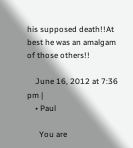his supposed death!!At best he was an amalgam of those others!!

    June 16, 2012 at 7:36 pm |
    • Paul

      You are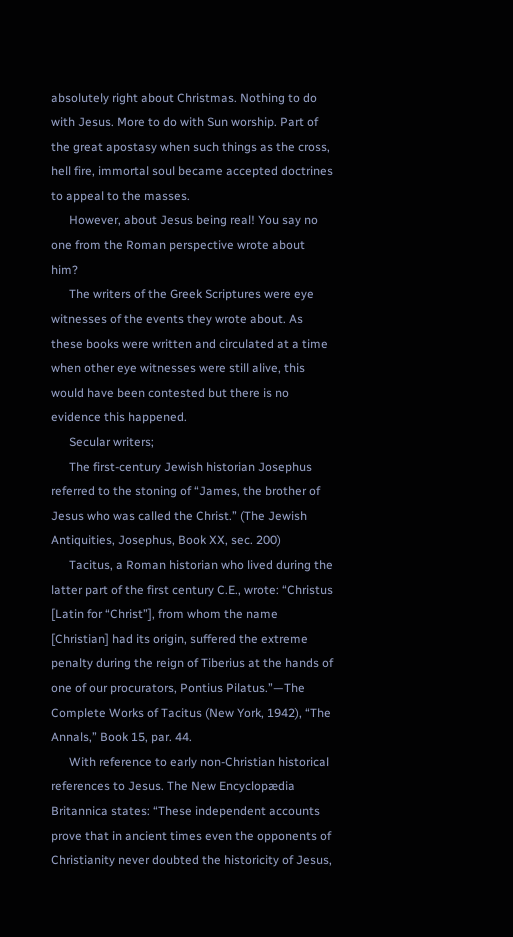absolutely right about Christmas. Nothing to do with Jesus. More to do with Sun worship. Part of the great apostasy when such things as the cross, hell fire, immortal soul became accepted doctrines to appeal to the masses.
      However, about Jesus being real! You say no one from the Roman perspective wrote about him?
      The writers of the Greek Scriptures were eye witnesses of the events they wrote about. As these books were written and circulated at a time when other eye witnesses were still alive, this would have been contested but there is no evidence this happened.
      Secular writers;
      The first-century Jewish historian Josephus referred to the stoning of “James, the brother of Jesus who was called the Christ.” (The Jewish Antiquities, Josephus, Book XX, sec. 200)
      Tacitus, a Roman historian who lived during the latter part of the first century C.E., wrote: “Christus [Latin for “Christ”], from whom the name [Christian] had its origin, suffered the extreme penalty during the reign of Tiberius at the hands of one of our procurators, Pontius Pilatus.”—The Complete Works of Tacitus (New York, 1942), “The Annals,” Book 15, par. 44.
      With reference to early non-Christian historical references to Jesus. The New Encyclopædia Britannica states: “These independent accounts prove that in ancient times even the opponents of Christianity never doubted the historicity of Jesus,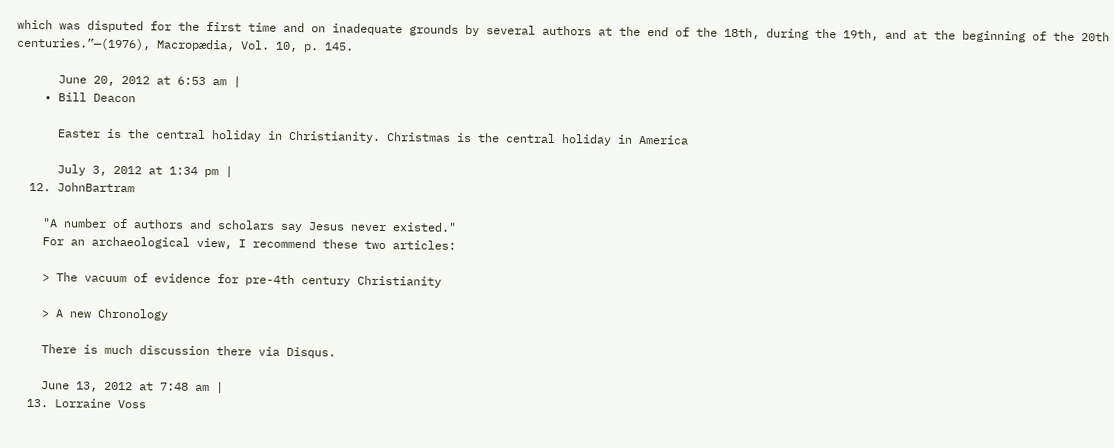which was disputed for the first time and on inadequate grounds by several authors at the end of the 18th, during the 19th, and at the beginning of the 20th centuries.”—(1976), Macropædia, Vol. 10, p. 145.

      June 20, 2012 at 6:53 am |
    • Bill Deacon

      Easter is the central holiday in Christianity. Christmas is the central holiday in America

      July 3, 2012 at 1:34 pm |
  12. JohnBartram

    "A number of authors and scholars say Jesus never existed."
    For an archaeological view, I recommend these two articles:

    > The vacuum of evidence for pre-4th century Christianity

    > A new Chronology

    There is much discussion there via Disqus.

    June 13, 2012 at 7:48 am |
  13. Lorraine Voss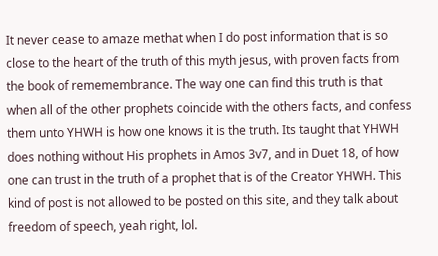It never cease to amaze methat when I do post information that is so close to the heart of the truth of this myth jesus, with proven facts from the book of rememembrance. The way one can find this truth is that when all of the other prophets coincide with the others facts, and confess them unto YHWH is how one knows it is the truth. Its taught that YHWH does nothing without His prophets in Amos 3v7, and in Duet 18, of how one can trust in the truth of a prophet that is of the Creator YHWH. This kind of post is not allowed to be posted on this site, and they talk about freedom of speech, yeah right, lol.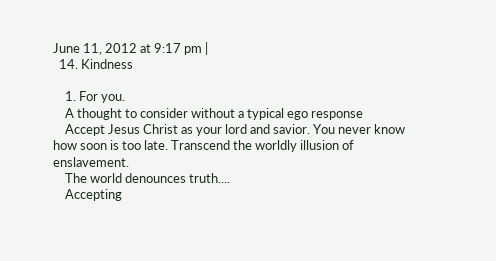June 11, 2012 at 9:17 pm |
  14. Kindness

    1. For you.
    A thought to consider without a typical ego response
    Accept Jesus Christ as your lord and savior. You never know how soon is too late. Transcend the worldly illusion of enslavement.
    The world denounces truth....
    Accepting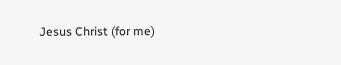Jesus Christ (for me)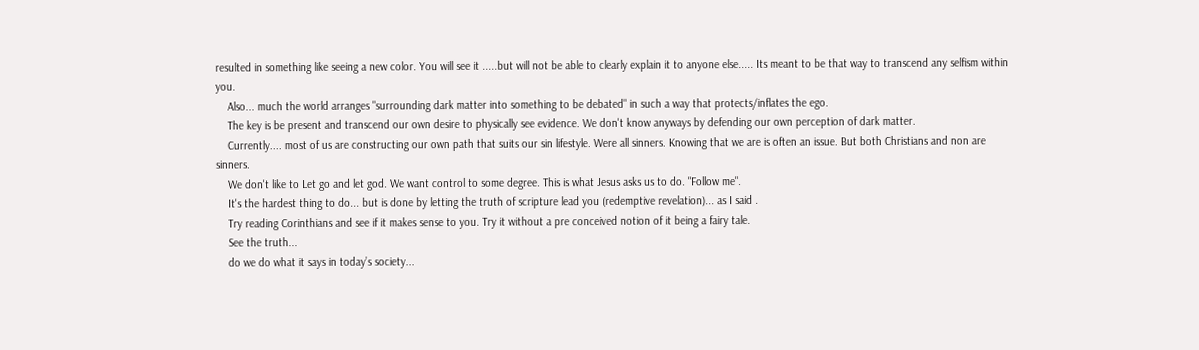resulted in something like seeing a new color. You will see it .....but will not be able to clearly explain it to anyone else..... Its meant to be that way to transcend any selfism within you.
    Also... much the world arranges "surrounding dark matter into something to be debated" in such a way that protects/inflates the ego.
    The key is be present and transcend our own desire to physically see evidence. We don't know anyways by defending our own perception of dark matter.
    Currently.... most of us are constructing our own path that suits our sin lifestyle. Were all sinners. Knowing that we are is often an issue. But both Christians and non are sinners.
    We don't like to Let go and let god. We want control to some degree. This is what Jesus asks us to do. "Follow me".
    It's the hardest thing to do... but is done by letting the truth of scripture lead you (redemptive revelation)... as I said .
    Try reading Corinthians and see if it makes sense to you. Try it without a pre conceived notion of it being a fairy tale.
    See the truth...
    do we do what it says in today’s society...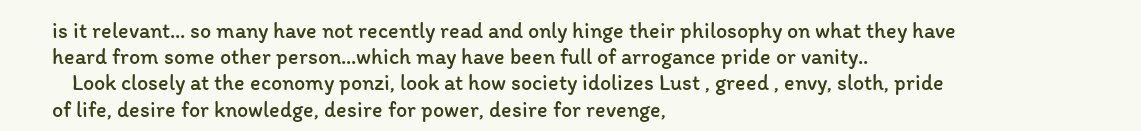is it relevant... so many have not recently read and only hinge their philosophy on what they have heard from some other person...which may have been full of arrogance pride or vanity..
    Look closely at the economy ponzi, look at how society idolizes Lust , greed , envy, sloth, pride of life, desire for knowledge, desire for power, desire for revenge,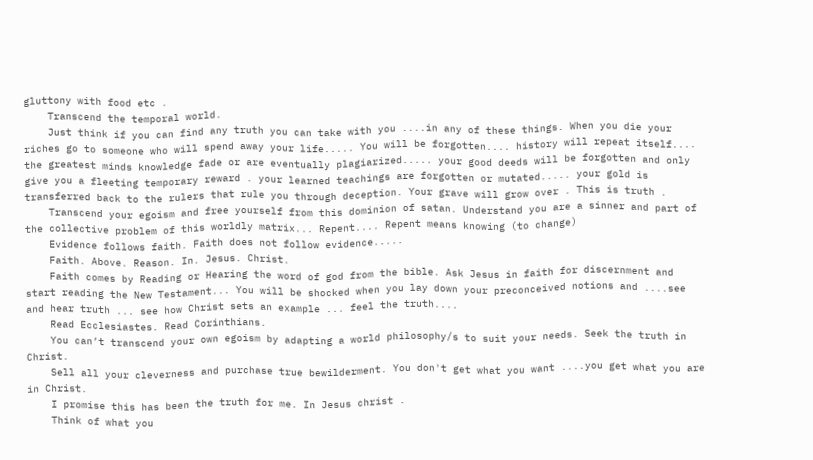gluttony with food etc .
    Transcend the temporal world.
    Just think if you can find any truth you can take with you ....in any of these things. When you die your riches go to someone who will spend away your life..... You will be forgotten.... history will repeat itself.... the greatest minds knowledge fade or are eventually plagiarized..... your good deeds will be forgotten and only give you a fleeting temporary reward . your learned teachings are forgotten or mutated..... your gold is transferred back to the rulers that rule you through deception. Your grave will grow over . This is truth .
    Transcend your egoism and free yourself from this dominion of satan. Understand you are a sinner and part of the collective problem of this worldly matrix... Repent.... Repent means knowing (to change)
    Evidence follows faith. Faith does not follow evidence.....
    Faith. Above. Reason. In. Jesus. Christ.
    Faith comes by Reading or Hearing the word of god from the bible. Ask Jesus in faith for discernment and start reading the New Testament... You will be shocked when you lay down your preconceived notions and ....see and hear truth ... see how Christ sets an example ... feel the truth....
    Read Ecclesiastes. Read Corinthians.
    You can’t transcend your own egoism by adapting a world philosophy/s to suit your needs. Seek the truth in Christ.
    Sell all your cleverness and purchase true bewilderment. You don't get what you want ....you get what you are in Christ.
    I promise this has been the truth for me. In Jesus christ .
    Think of what you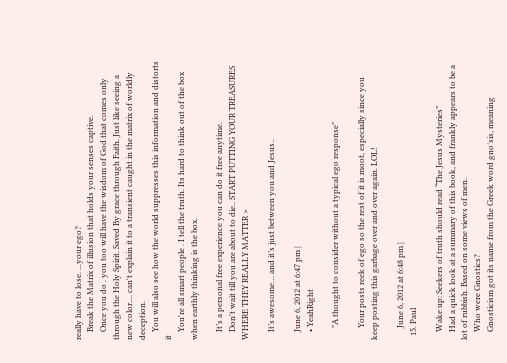really have to lose. ...your ego?
    Break the Matrix of illusion that holds your senses captive.
    Once you do . you too will have the wisdom of God that comes only through the Holy Spirit. Saved By grace through Faith. Just like seeing a new color.... can't explain it to a transient caught in the matrix of worldly deception.
    You will also see how the world suppresses this information and distorts it
    You're all smart people . I tell the truth. Its hard to think out of the box when earthly thinking is the box.

    It’s a personal free experience you can do it free anytime.
    Don't wait till you are about to die.. START PUTTING YOUR TREASURES WHERE THEY REALLY MATTER >

    It’s awesome… and it’s just between you and Jesus..

    June 6, 2012 at 6:47 pm |
    • YeahRight

      "A thought to consider without a typical ego response"

      Your posts reek of ego so the rest of it is moot, especially since you keep posting this garbage over and over again. LOL!

      June 6, 2012 at 6:48 pm |
  15. Paul

    Wake up: Seekers of truth should read “The Jesus Mysteries”
    Had a quick look at a summary of this book, and frankly appears to be a lot of rubbish. Based on some views of men.
    Who were Gnostics?
    Gnosticism got its name from the Greek word gno′sis, meaning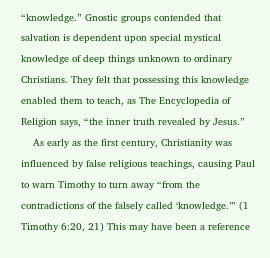“knowledge.” Gnostic groups contended that salvation is dependent upon special mystical knowledge of deep things unknown to ordinary Christians. They felt that possessing this knowledge enabled them to teach, as The Encyclopedia of Religion says, “the inner truth revealed by Jesus.”
    As early as the first century, Christianity was influenced by false religious teachings, causing Paul to warn Timothy to turn away “from the contradictions of the falsely called ‘knowledge.’” (1 Timothy 6:20, 21) This may have been a reference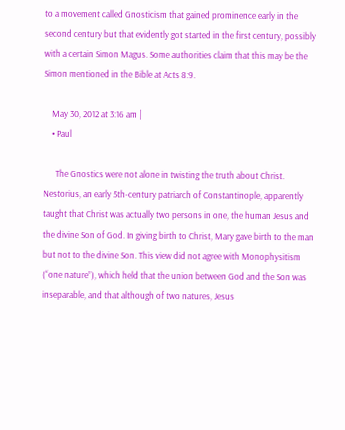to a movement called Gnosticism that gained prominence early in the second century but that evidently got started in the first century, possibly with a certain Simon Magus. Some authorities claim that this may be the Simon mentioned in the Bible at Acts 8:9.

    May 30, 2012 at 3:16 am |
    • Paul

      The Gnostics were not alone in twisting the truth about Christ. Nestorius, an early 5th-century patriarch of Constantinople, apparently taught that Christ was actually two persons in one, the human Jesus and the divine Son of God. In giving birth to Christ, Mary gave birth to the man but not to the divine Son. This view did not agree with Monophysitism (“one nature”), which held that the union between God and the Son was inseparable, and that although of two natures, Jesus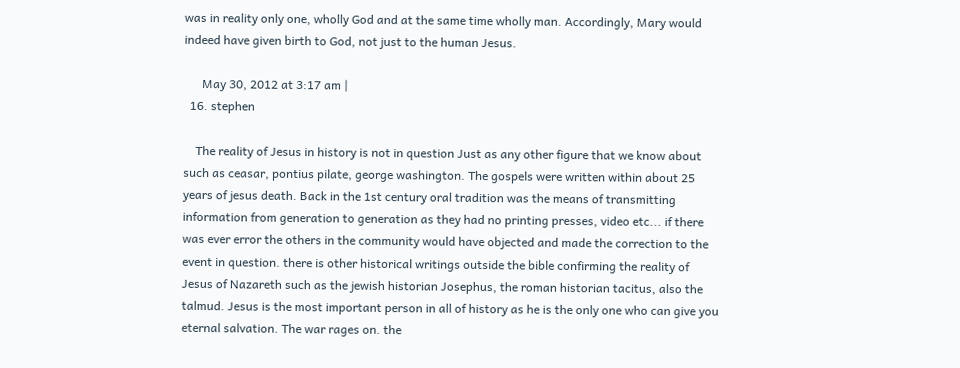was in reality only one, wholly God and at the same time wholly man. Accordingly, Mary would indeed have given birth to God, not just to the human Jesus.

      May 30, 2012 at 3:17 am |
  16. stephen

    The reality of Jesus in history is not in question Just as any other figure that we know about such as ceasar, pontius pilate, george washington. The gospels were written within about 25 years of jesus death. Back in the 1st century oral tradition was the means of transmitting information from generation to generation as they had no printing presses, video etc... if there was ever error the others in the community would have objected and made the correction to the event in question. there is other historical writings outside the bible confirming the reality of Jesus of Nazareth such as the jewish historian Josephus, the roman historian tacitus, also the talmud. Jesus is the most important person in all of history as he is the only one who can give you eternal salvation. The war rages on. the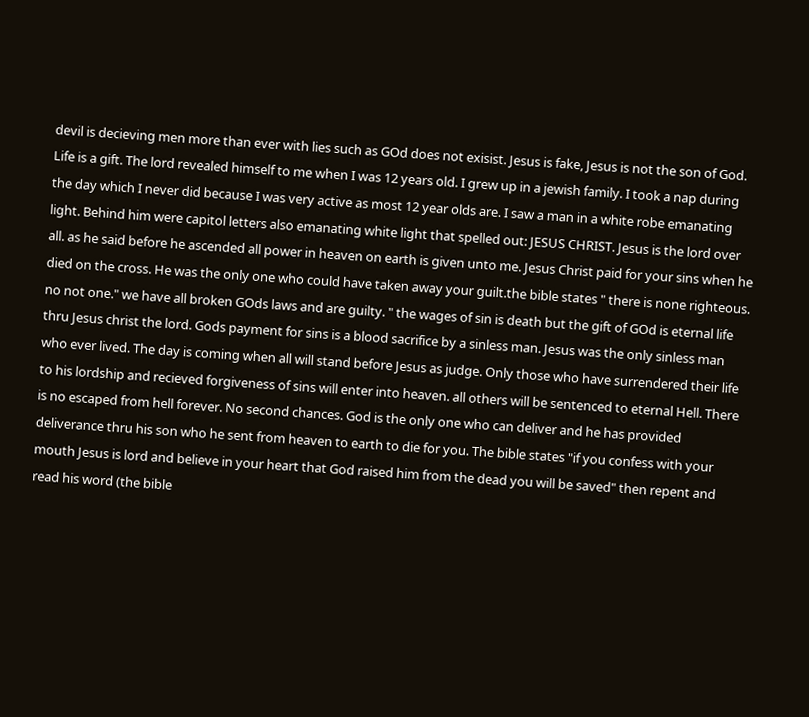devil is decieving men more than ever with lies such as GOd does not exisist. Jesus is fake, Jesus is not the son of God. Life is a gift. The lord revealed himself to me when I was 12 years old. I grew up in a jewish family. I took a nap during the day which I never did because I was very active as most 12 year olds are. I saw a man in a white robe emanating light. Behind him were capitol letters also emanating white light that spelled out: JESUS CHRIST. Jesus is the lord over all. as he said before he ascended all power in heaven on earth is given unto me. Jesus Christ paid for your sins when he died on the cross. He was the only one who could have taken away your guilt.the bible states " there is none righteous. no not one." we have all broken GOds laws and are guilty. " the wages of sin is death but the gift of GOd is eternal life thru Jesus christ the lord. Gods payment for sins is a blood sacrifice by a sinless man. Jesus was the only sinless man who ever lived. The day is coming when all will stand before Jesus as judge. Only those who have surrendered their life to his lordship and recieved forgiveness of sins will enter into heaven. all others will be sentenced to eternal Hell. There is no escaped from hell forever. No second chances. God is the only one who can deliver and he has provided deliverance thru his son who he sent from heaven to earth to die for you. The bible states "if you confess with your mouth Jesus is lord and believe in your heart that God raised him from the dead you will be saved" then repent and read his word (the bible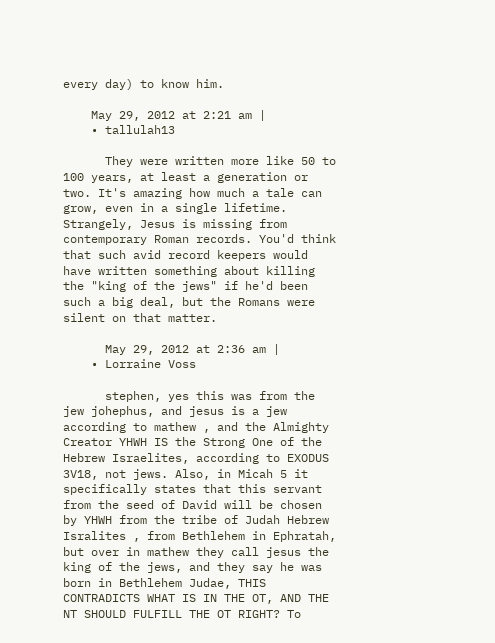every day) to know him.

    May 29, 2012 at 2:21 am |
    • tallulah13

      They were written more like 50 to 100 years, at least a generation or two. It's amazing how much a tale can grow, even in a single lifetime. Strangely, Jesus is missing from contemporary Roman records. You'd think that such avid record keepers would have written something about killing the "king of the jews" if he'd been such a big deal, but the Romans were silent on that matter.

      May 29, 2012 at 2:36 am |
    • Lorraine Voss

      stephen, yes this was from the jew johephus, and jesus is a jew according to mathew , and the Almighty Creator YHWH IS the Strong One of the Hebrew Israelites, according to EXODUS 3V18, not jews. Also, in Micah 5 it specifically states that this servant from the seed of David will be chosen by YHWH from the tribe of Judah Hebrew Isralites , from Bethlehem in Ephratah, but over in mathew they call jesus the king of the jews, and they say he was born in Bethlehem Judae, THIS CONTRADICTS WHAT IS IN THE OT, AND THE NT SHOULD FULFILL THE OT RIGHT? To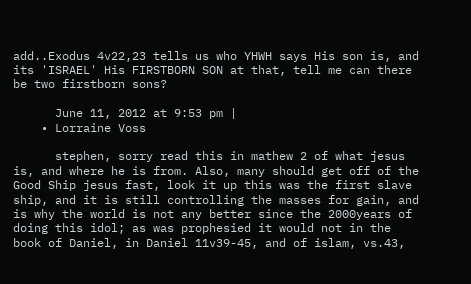add..Exodus 4v22,23 tells us who YHWH says His son is, and its 'ISRAEL' His FIRSTBORN SON at that, tell me can there be two firstborn sons?

      June 11, 2012 at 9:53 pm |
    • Lorraine Voss

      stephen, sorry read this in mathew 2 of what jesus is, and where he is from. Also, many should get off of the Good Ship jesus fast, look it up this was the first slave ship, and it is still controlling the masses for gain, and is why the world is not any better since the 2000years of doing this idol; as was prophesied it would not in the book of Daniel, in Daniel 11v39-45, and of islam, vs.43,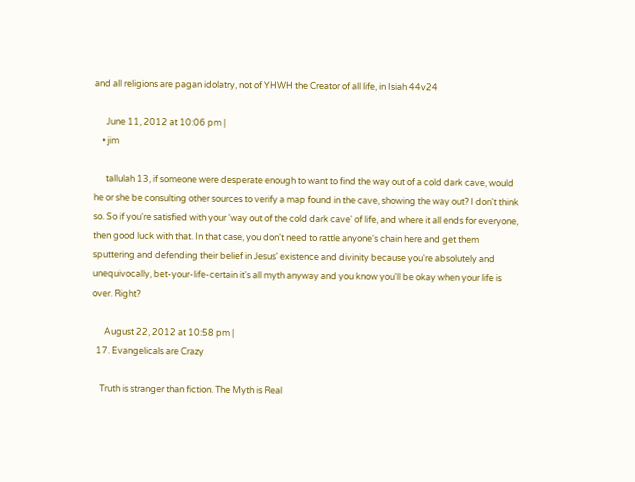and all religions are pagan idolatry, not of YHWH the Creator of all life, in Isiah 44v24

      June 11, 2012 at 10:06 pm |
    • jim

      tallulah 13, if someone were desperate enough to want to find the way out of a cold dark cave, would he or she be consulting other sources to verify a map found in the cave, showing the way out? I don't think so. So if you're satisfied with your 'way out of the cold dark cave' of life, and where it all ends for everyone, then good luck with that. In that case, you don't need to rattle anyone's chain here and get them sputtering and defending their belief in Jesus' existence and divinity because you're absolutely and unequivocally, bet-your-life-certain it's all myth anyway and you know you'll be okay when your life is over. Right?

      August 22, 2012 at 10:58 pm |
  17. Evangelicals are Crazy

    Truth is stranger than fiction. The Myth is Real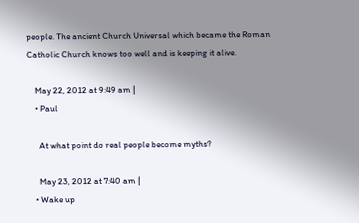people. The ancient Church Universal which became the Roman Catholic Church knows too well and is keeping it alive.

    May 22, 2012 at 9:49 am |
    • Paul

      At what point do real people become myths?

      May 23, 2012 at 7:40 am |
    • Wake up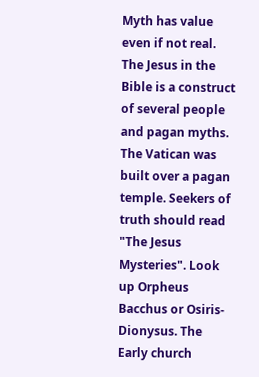Myth has value even if not real. The Jesus in the Bible is a construct of several people and pagan myths. The Vatican was built over a pagan temple. Seekers of truth should read "The Jesus Mysteries". Look up Orpheus Bacchus or Osiris- Dionysus. The Early church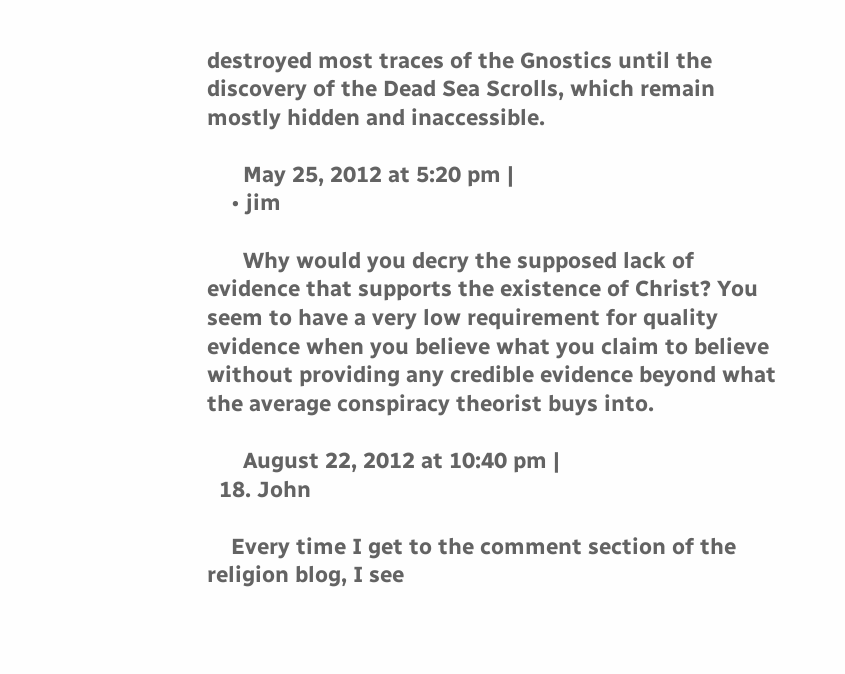destroyed most traces of the Gnostics until the discovery of the Dead Sea Scrolls, which remain mostly hidden and inaccessible.

      May 25, 2012 at 5:20 pm |
    • jim

      Why would you decry the supposed lack of evidence that supports the existence of Christ? You seem to have a very low requirement for quality evidence when you believe what you claim to believe without providing any credible evidence beyond what the average conspiracy theorist buys into.

      August 22, 2012 at 10:40 pm |
  18. John

    Every time I get to the comment section of the religion blog, I see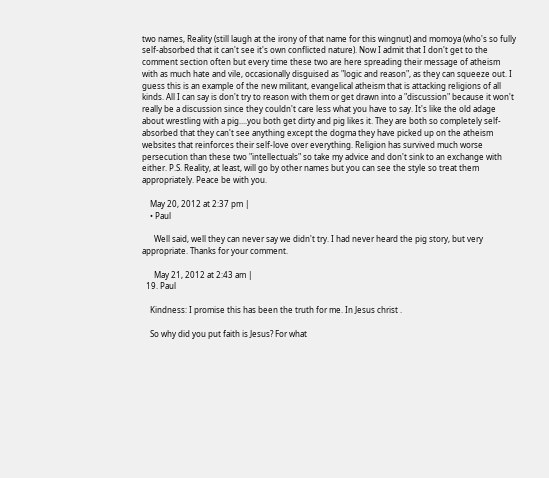two names, Reality (still laugh at the irony of that name for this wingnut) and momoya (who's so fully self-absorbed that it can't see it's own conflicted nature). Now I admit that I don't get to the comment section often but every time these two are here spreading their message of atheism with as much hate and vile, occasionally disguised as "logic and reason", as they can squeeze out. I guess this is an example of the new militant, evangelical atheism that is attacking religions of all kinds. All I can say is don't try to reason with them or get drawn into a "discussion" because it won't really be a discussion since they couldn't care less what you have to say. It's like the old adage about wrestling with a pig....you both get dirty and pig likes it. They are both so completely self-absorbed that they can't see anything except the dogma they have picked up on the atheism websites that reinforces their self-love over everything. Religion has survived much worse persecution than these two "intellectuals" so take my advice and don't sink to an exchange with either. P.S. Reality, at least, will go by other names but you can see the style so treat them appropriately. Peace be with you.

    May 20, 2012 at 2:37 pm |
    • Paul

      Well said, well they can never say we didn't try. I had never heard the pig story, but very appropriate. Thanks for your comment.

      May 21, 2012 at 2:43 am |
  19. Paul

    Kindness: I promise this has been the truth for me. In Jesus christ .

    So why did you put faith is Jesus? For what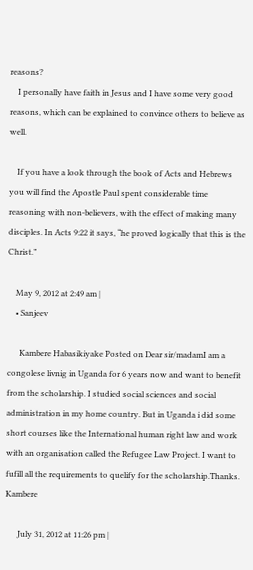reasons?
    I personally have faith in Jesus and I have some very good reasons, which can be explained to convince others to believe as well.

    If you have a look through the book of Acts and Hebrews you will find the Apostle Paul spent considerable time reasoning with non-believers, with the effect of making many disciples. In Acts 9:22 it says, “he proved logically that this is the Christ.”

    May 9, 2012 at 2:49 am |
    • Sanjeev

      Kambere Habasikiyake Posted on Dear sir/madamI am a congolese livnig in Uganda for 6 years now and want to benefit from the scholarship. I studied social sciences and social administration in my home country. But in Uganda i did some short courses like the International human right law and work with an organisation called the Refugee Law Project. I want to fufill all the requirements to quelify for the scholarship.Thanks. Kambere

      July 31, 2012 at 11:26 pm |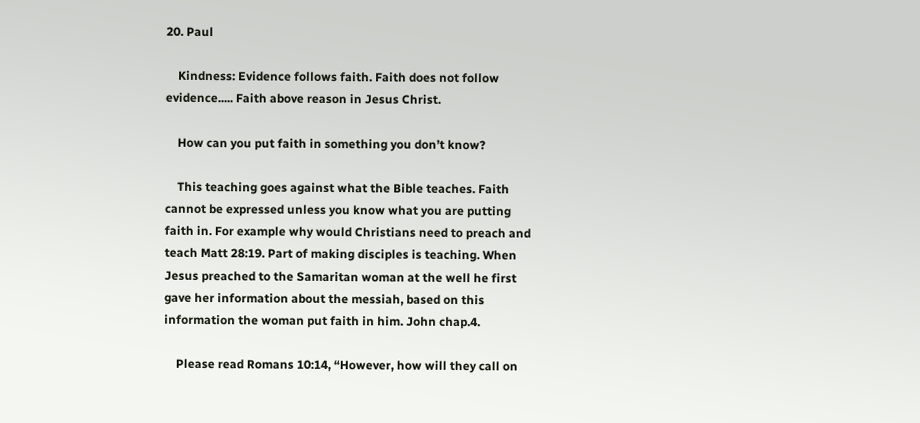20. Paul

    Kindness: Evidence follows faith. Faith does not follow evidence..... Faith above reason in Jesus Christ.

    How can you put faith in something you don’t know?

    This teaching goes against what the Bible teaches. Faith cannot be expressed unless you know what you are putting faith in. For example why would Christians need to preach and teach Matt 28:19. Part of making disciples is teaching. When Jesus preached to the Samaritan woman at the well he first gave her information about the messiah, based on this information the woman put faith in him. John chap.4.

    Please read Romans 10:14, “However, how will they call on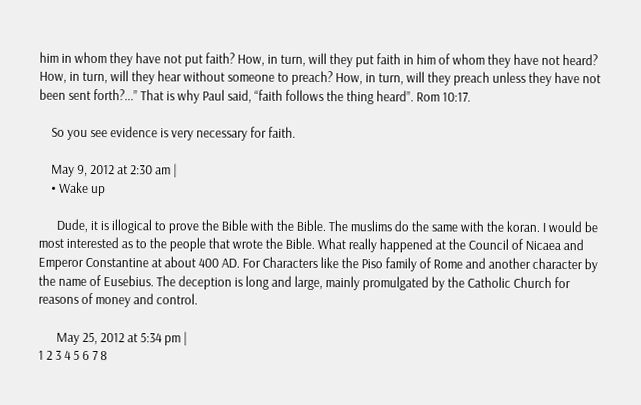him in whom they have not put faith? How, in turn, will they put faith in him of whom they have not heard? How, in turn, will they hear without someone to preach? How, in turn, will they preach unless they have not been sent forth?...” That is why Paul said, “faith follows the thing heard”. Rom 10:17.

    So you see evidence is very necessary for faith.

    May 9, 2012 at 2:30 am |
    • Wake up

      Dude, it is illogical to prove the Bible with the Bible. The muslims do the same with the koran. I would be most interested as to the people that wrote the Bible. What really happened at the Council of Nicaea and Emperor Constantine at about 400 AD. For Characters like the Piso family of Rome and another character by the name of Eusebius. The deception is long and large, mainly promulgated by the Catholic Church for reasons of money and control.

      May 25, 2012 at 5:34 pm |
1 2 3 4 5 6 7 8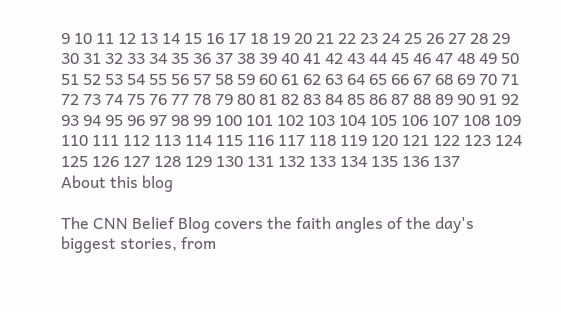9 10 11 12 13 14 15 16 17 18 19 20 21 22 23 24 25 26 27 28 29 30 31 32 33 34 35 36 37 38 39 40 41 42 43 44 45 46 47 48 49 50 51 52 53 54 55 56 57 58 59 60 61 62 63 64 65 66 67 68 69 70 71 72 73 74 75 76 77 78 79 80 81 82 83 84 85 86 87 88 89 90 91 92 93 94 95 96 97 98 99 100 101 102 103 104 105 106 107 108 109 110 111 112 113 114 115 116 117 118 119 120 121 122 123 124 125 126 127 128 129 130 131 132 133 134 135 136 137
About this blog

The CNN Belief Blog covers the faith angles of the day's biggest stories, from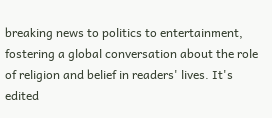breaking news to politics to entertainment, fostering a global conversation about the role of religion and belief in readers' lives. It's edited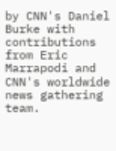by CNN's Daniel Burke with contributions from Eric Marrapodi and CNN's worldwide news gathering team.